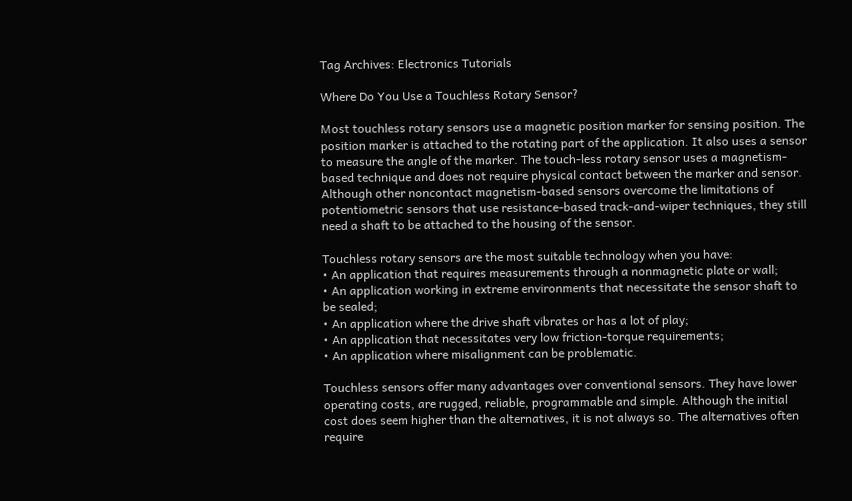Tag Archives: Electronics Tutorials

Where Do You Use a Touchless Rotary Sensor?

Most touchless rotary sensors use a magnetic position marker for sensing position. The position marker is attached to the rotating part of the application. It also uses a sensor to measure the angle of the marker. The touch-less rotary sensor uses a magnetism-based technique and does not require physical contact between the marker and sensor. Although other noncontact magnetism-based sensors overcome the limitations of potentiometric sensors that use resistance-based track-and-wiper techniques, they still need a shaft to be attached to the housing of the sensor.

Touchless rotary sensors are the most suitable technology when you have:
• An application that requires measurements through a nonmagnetic plate or wall;
• An application working in extreme environments that necessitate the sensor shaft to be sealed;
• An application where the drive shaft vibrates or has a lot of play;
• An application that necessitates very low friction-torque requirements;
• An application where misalignment can be problematic.

Touchless sensors offer many advantages over conventional sensors. They have lower operating costs, are rugged, reliable, programmable and simple. Although the initial cost does seem higher than the alternatives, it is not always so. The alternatives often require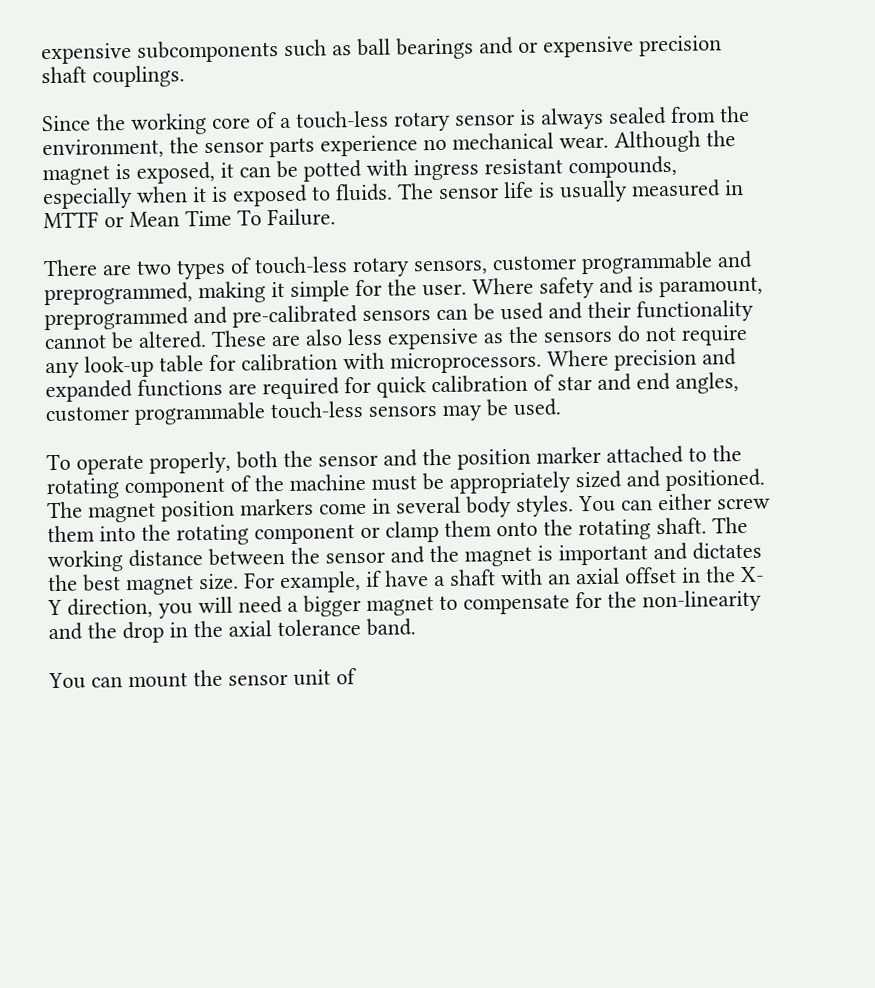expensive subcomponents such as ball bearings and or expensive precision shaft couplings.

Since the working core of a touch-less rotary sensor is always sealed from the environment, the sensor parts experience no mechanical wear. Although the magnet is exposed, it can be potted with ingress resistant compounds, especially when it is exposed to fluids. The sensor life is usually measured in MTTF or Mean Time To Failure.

There are two types of touch-less rotary sensors, customer programmable and preprogrammed, making it simple for the user. Where safety and is paramount, preprogrammed and pre-calibrated sensors can be used and their functionality cannot be altered. These are also less expensive as the sensors do not require any look-up table for calibration with microprocessors. Where precision and expanded functions are required for quick calibration of star and end angles, customer programmable touch-less sensors may be used.

To operate properly, both the sensor and the position marker attached to the rotating component of the machine must be appropriately sized and positioned. The magnet position markers come in several body styles. You can either screw them into the rotating component or clamp them onto the rotating shaft. The working distance between the sensor and the magnet is important and dictates the best magnet size. For example, if have a shaft with an axial offset in the X-Y direction, you will need a bigger magnet to compensate for the non-linearity and the drop in the axial tolerance band.

You can mount the sensor unit of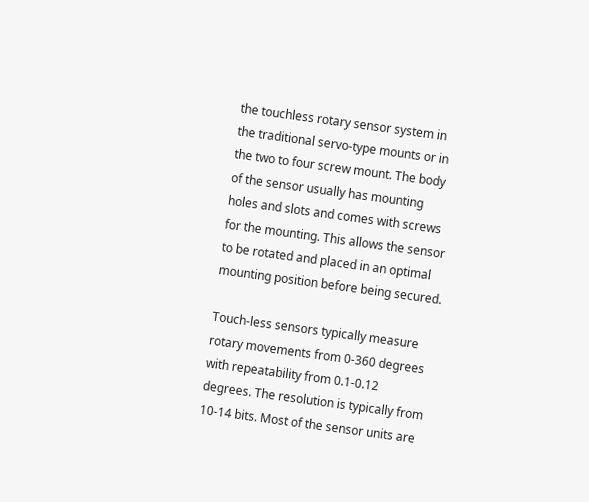the touchless rotary sensor system in the traditional servo-type mounts or in the two to four screw mount. The body of the sensor usually has mounting holes and slots and comes with screws for the mounting. This allows the sensor to be rotated and placed in an optimal mounting position before being secured.

Touch-less sensors typically measure rotary movements from 0-360 degrees with repeatability from 0.1-0.12 degrees. The resolution is typically from 10-14 bits. Most of the sensor units are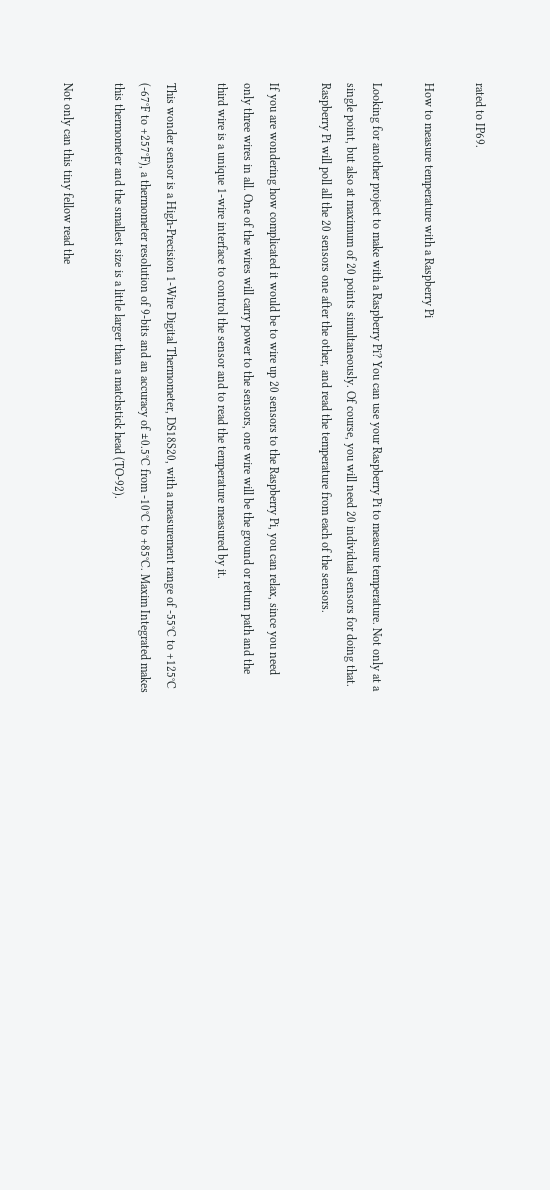rated to IP69.

How to measure temperature with a Raspberry Pi

Looking for another project to make with a Raspberry Pi? You can use your Raspberry Pi to measure temperature. Not only at a single point, but also at maximum of 20 points simultaneously. Of course, you will need 20 individual sensors for doing that. Raspberry Pi will poll all the 20 sensors one after the other, and read the temperature from each of the sensors.

If you are wondering how complicated it would be to wire up 20 sensors to the Raspberry Pi, you can relax, since you need only three wires in all. One of the wires will carry power to the sensors, one wire will be the ground or return path and the third wire is a unique 1-wire interface to control the sensor and to read the temperature measured by it.

This wonder sensor is a High-Precision 1-Wire Digital Thermometer, DS18S20, with a measurement range of -55°C to +125°C (-67°F to +257°F), a thermometer resolution of 9-bits and an accuracy of ±0.5°C from -10°C to +85°C. Maxim Integrated makes this thermometer and the smallest size is a little larger than a matchstick head (TO-92).

Not only can this tiny fellow read the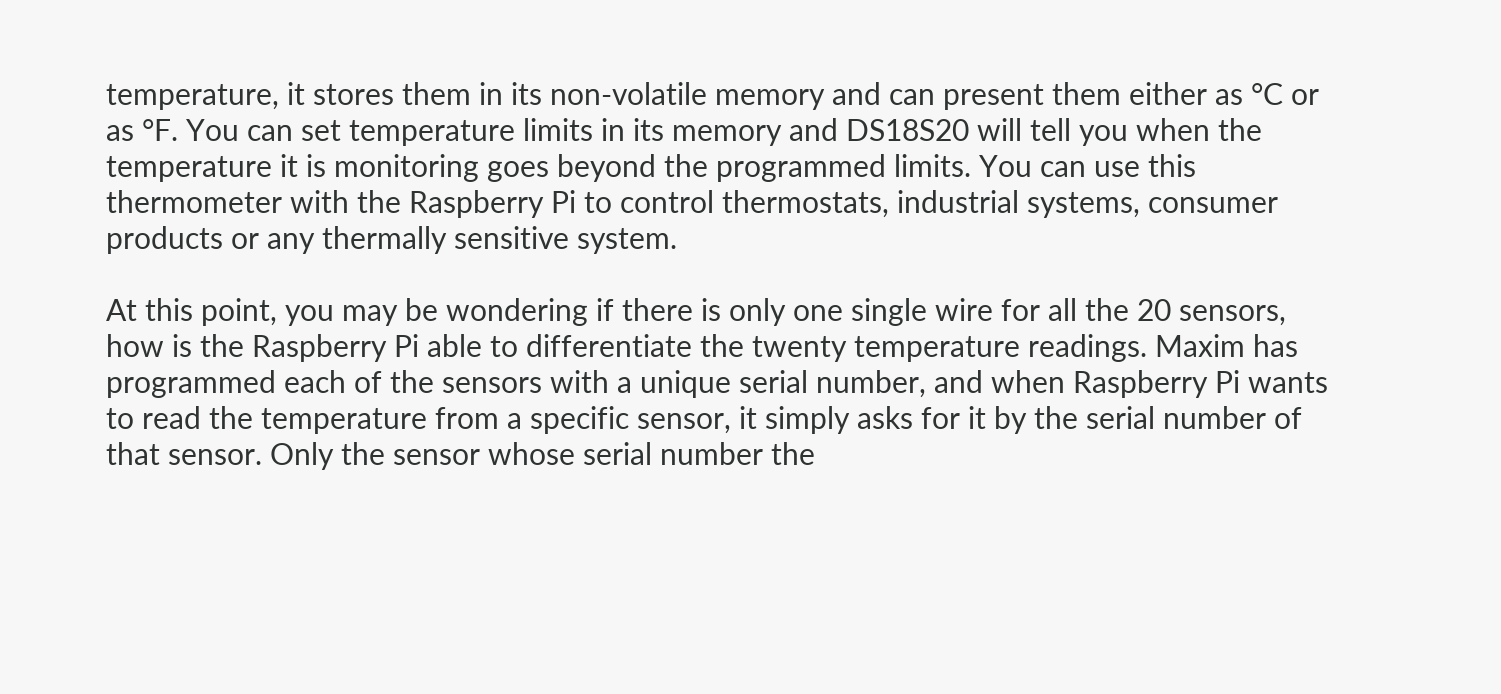temperature, it stores them in its non-volatile memory and can present them either as °C or as °F. You can set temperature limits in its memory and DS18S20 will tell you when the temperature it is monitoring goes beyond the programmed limits. You can use this thermometer with the Raspberry Pi to control thermostats, industrial systems, consumer products or any thermally sensitive system.

At this point, you may be wondering if there is only one single wire for all the 20 sensors, how is the Raspberry Pi able to differentiate the twenty temperature readings. Maxim has programmed each of the sensors with a unique serial number, and when Raspberry Pi wants to read the temperature from a specific sensor, it simply asks for it by the serial number of that sensor. Only the sensor whose serial number the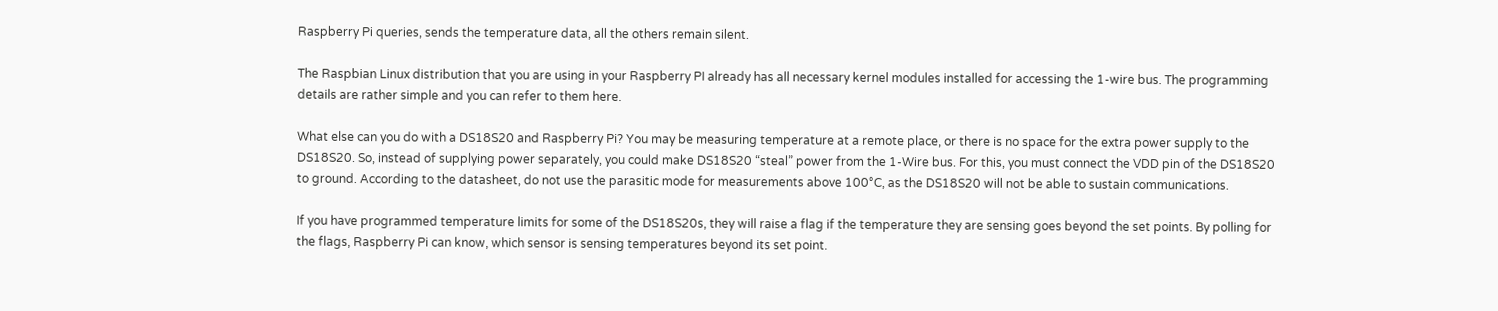Raspberry Pi queries, sends the temperature data, all the others remain silent.

The Raspbian Linux distribution that you are using in your Raspberry PI already has all necessary kernel modules installed for accessing the 1-wire bus. The programming details are rather simple and you can refer to them here.

What else can you do with a DS18S20 and Raspberry Pi? You may be measuring temperature at a remote place, or there is no space for the extra power supply to the DS18S20. So, instead of supplying power separately, you could make DS18S20 “steal” power from the 1-Wire bus. For this, you must connect the VDD pin of the DS18S20 to ground. According to the datasheet, do not use the parasitic mode for measurements above 100°C, as the DS18S20 will not be able to sustain communications.

If you have programmed temperature limits for some of the DS18S20s, they will raise a flag if the temperature they are sensing goes beyond the set points. By polling for the flags, Raspberry Pi can know, which sensor is sensing temperatures beyond its set point.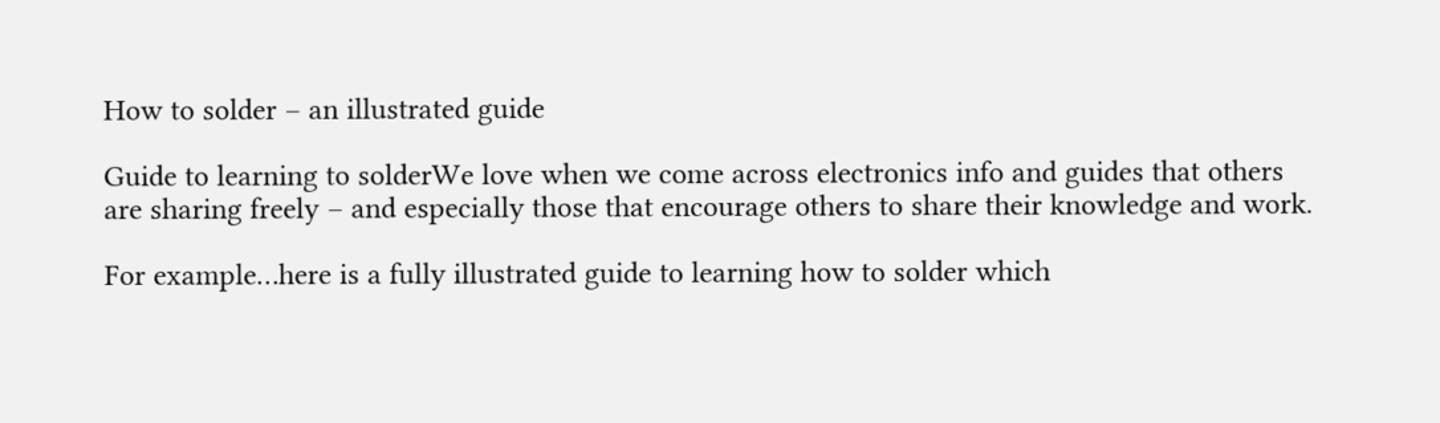How to solder – an illustrated guide

Guide to learning to solderWe love when we come across electronics info and guides that others are sharing freely – and especially those that encourage others to share their knowledge and work.

For example…here is a fully illustrated guide to learning how to solder which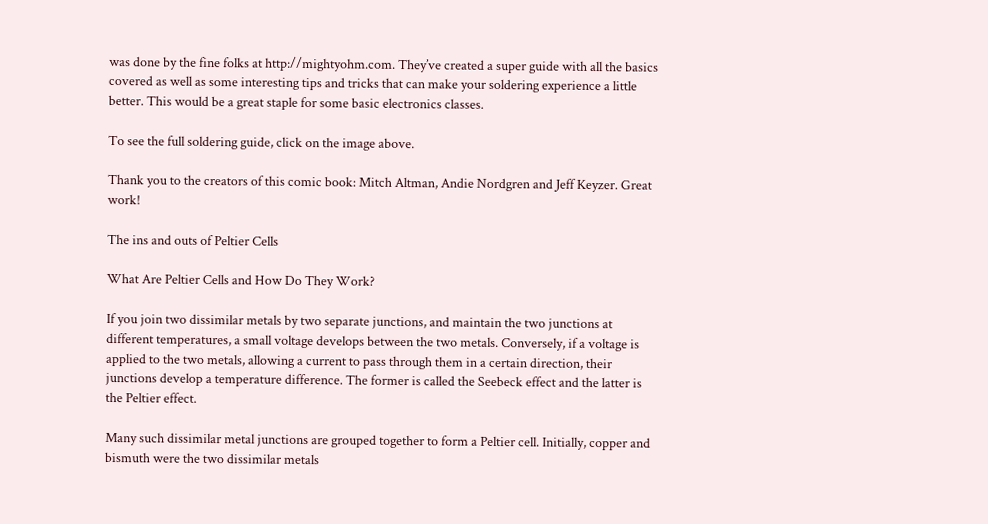was done by the fine folks at http://mightyohm.com. They’ve created a super guide with all the basics covered as well as some interesting tips and tricks that can make your soldering experience a little better. This would be a great staple for some basic electronics classes.

To see the full soldering guide, click on the image above.

Thank you to the creators of this comic book: Mitch Altman, Andie Nordgren and Jeff Keyzer. Great work!

The ins and outs of Peltier Cells

What Are Peltier Cells and How Do They Work?

If you join two dissimilar metals by two separate junctions, and maintain the two junctions at different temperatures, a small voltage develops between the two metals. Conversely, if a voltage is applied to the two metals, allowing a current to pass through them in a certain direction, their junctions develop a temperature difference. The former is called the Seebeck effect and the latter is the Peltier effect.

Many such dissimilar metal junctions are grouped together to form a Peltier cell. Initially, copper and bismuth were the two dissimilar metals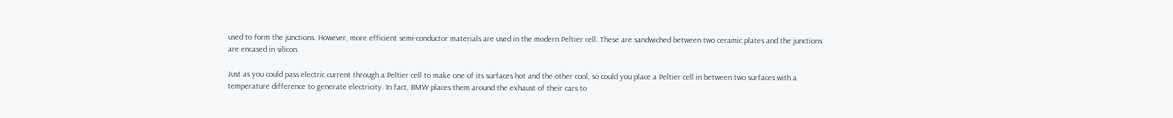used to form the junctions. However, more efficient semi-conductor materials are used in the modern Peltier cell. These are sandwiched between two ceramic plates and the junctions are encased in silicon.

Just as you could pass electric current through a Peltier cell to make one of its surfaces hot and the other cool, so could you place a Peltier cell in between two surfaces with a temperature difference to generate electricity. In fact, BMW places them around the exhaust of their cars to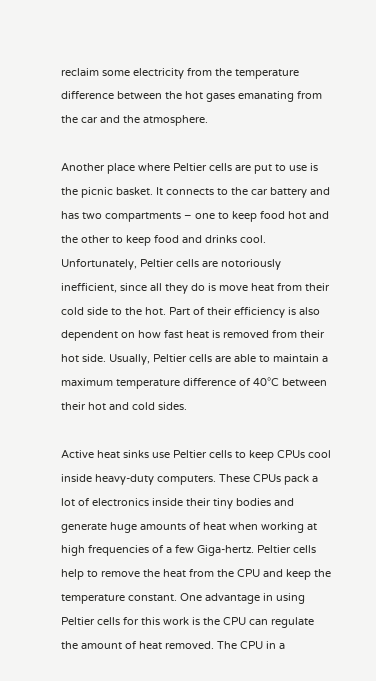reclaim some electricity from the temperature difference between the hot gases emanating from the car and the atmosphere.

Another place where Peltier cells are put to use is the picnic basket. It connects to the car battery and has two compartments – one to keep food hot and the other to keep food and drinks cool. Unfortunately, Peltier cells are notoriously inefficient, since all they do is move heat from their cold side to the hot. Part of their efficiency is also dependent on how fast heat is removed from their hot side. Usually, Peltier cells are able to maintain a maximum temperature difference of 40°C between their hot and cold sides.

Active heat sinks use Peltier cells to keep CPUs cool inside heavy-duty computers. These CPUs pack a lot of electronics inside their tiny bodies and generate huge amounts of heat when working at high frequencies of a few Giga-hertz. Peltier cells help to remove the heat from the CPU and keep the temperature constant. One advantage in using Peltier cells for this work is the CPU can regulate the amount of heat removed. The CPU in a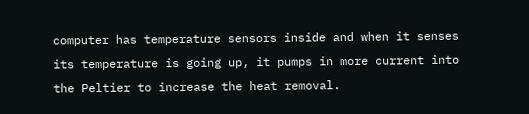computer has temperature sensors inside and when it senses its temperature is going up, it pumps in more current into the Peltier to increase the heat removal.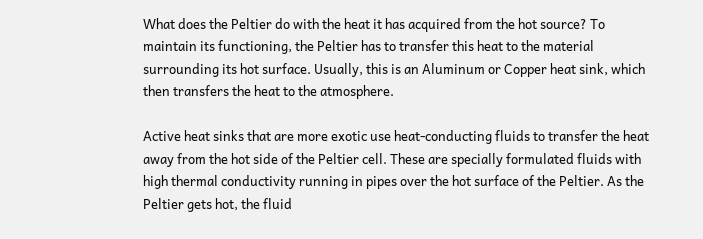What does the Peltier do with the heat it has acquired from the hot source? To maintain its functioning, the Peltier has to transfer this heat to the material surrounding its hot surface. Usually, this is an Aluminum or Copper heat sink, which then transfers the heat to the atmosphere.

Active heat sinks that are more exotic use heat-conducting fluids to transfer the heat away from the hot side of the Peltier cell. These are specially formulated fluids with high thermal conductivity running in pipes over the hot surface of the Peltier. As the Peltier gets hot, the fluid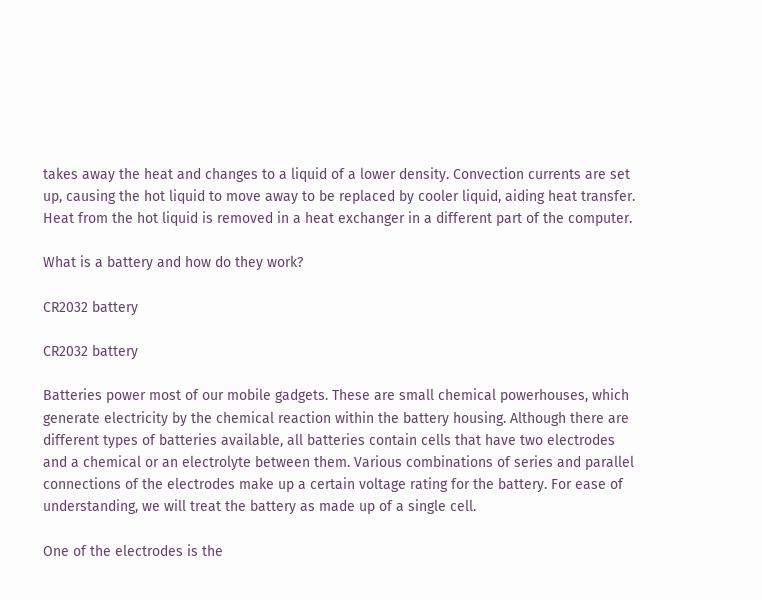takes away the heat and changes to a liquid of a lower density. Convection currents are set up, causing the hot liquid to move away to be replaced by cooler liquid, aiding heat transfer. Heat from the hot liquid is removed in a heat exchanger in a different part of the computer.

What is a battery and how do they work?

CR2032 battery

CR2032 battery

Batteries power most of our mobile gadgets. These are small chemical powerhouses, which generate electricity by the chemical reaction within the battery housing. Although there are different types of batteries available, all batteries contain cells that have two electrodes and a chemical or an electrolyte between them. Various combinations of series and parallel connections of the electrodes make up a certain voltage rating for the battery. For ease of understanding, we will treat the battery as made up of a single cell.

One of the electrodes is the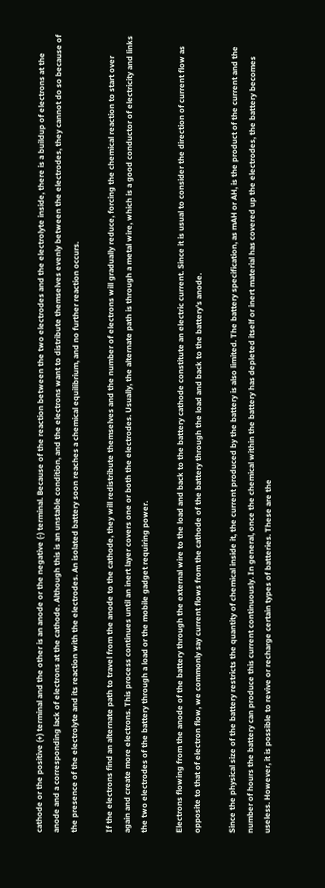cathode or the positive (+) terminal and the other is an anode or the negative (-) terminal. Because of the reaction between the two electrodes and the electrolyte inside, there is a buildup of electrons at the anode and a corresponding lack of electrons at the cathode. Although this is an unstable condition, and the electrons want to distribute themselves evenly between the electrodes, they cannot do so because of the presence of the electrolyte and its reaction with the electrodes. An isolated battery soon reaches a chemical equilibrium, and no further reaction occurs.

If the electrons find an alternate path to travel from the anode to the cathode, they will redistribute themselves and the number of electrons will gradually reduce, forcing the chemical reaction to start over again and create more electrons. This process continues until an inert layer covers one or both the electrodes. Usually, the alternate path is through a metal wire, which is a good conductor of electricity and links the two electrodes of the battery through a load or the mobile gadget requiring power.

Electrons flowing from the anode of the battery through the external wire to the load and back to the battery cathode constitute an electric current. Since it is usual to consider the direction of current flow as opposite to that of electron flow, we commonly say current flows from the cathode of the battery through the load and back to the battery’s anode.

Since the physical size of the battery restricts the quantity of chemical inside it, the current produced by the battery is also limited. The battery specification, as mAH or AH, is the product of the current and the number of hours the battery can produce this current continuously. In general, once the chemical within the battery has depleted itself or inert material has covered up the electrodes, the battery becomes useless. However, it is possible to revive or recharge certain types of batteries. These are the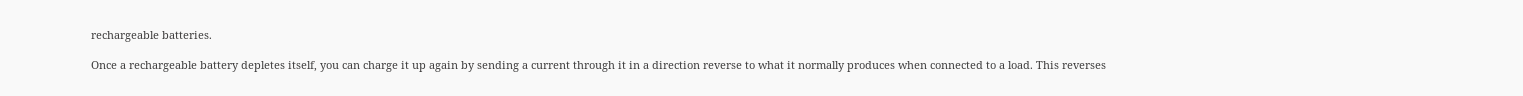rechargeable batteries.

Once a rechargeable battery depletes itself, you can charge it up again by sending a current through it in a direction reverse to what it normally produces when connected to a load. This reverses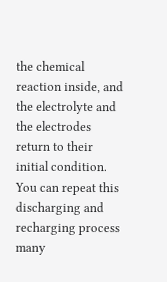the chemical reaction inside, and the electrolyte and the electrodes return to their initial condition. You can repeat this discharging and recharging process many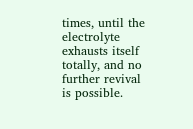times, until the electrolyte exhausts itself totally, and no further revival is possible.